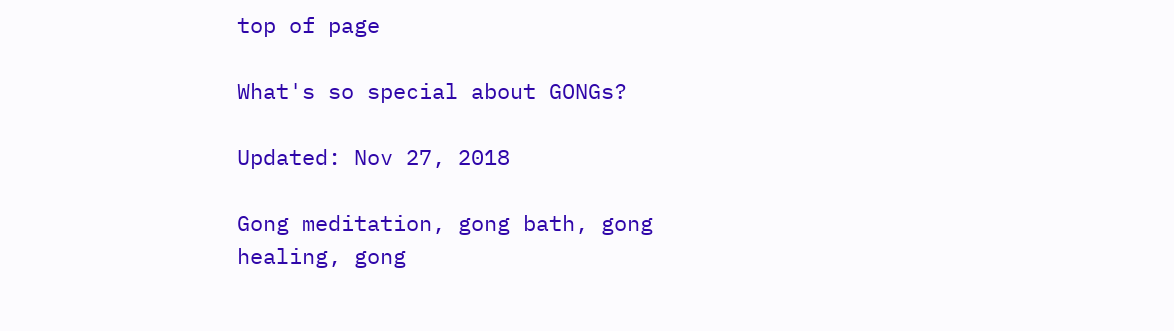top of page

What's so special about GONGs?

Updated: Nov 27, 2018

Gong meditation, gong bath, gong healing, gong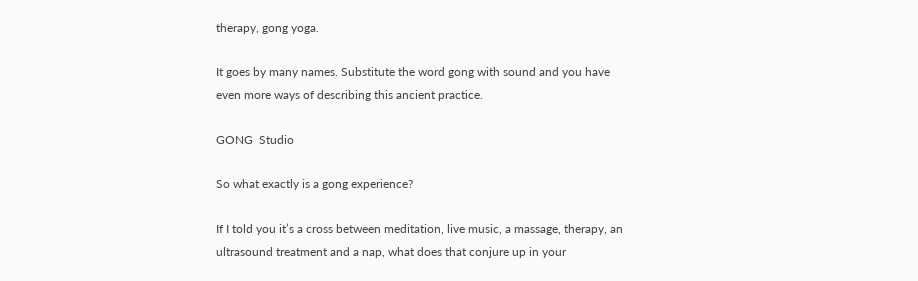therapy, gong yoga.

It goes by many names. Substitute the word gong with sound and you have even more ways of describing this ancient practice.

GONG  Studio

So what exactly is a gong experience?

If I told you it’s a cross between meditation, live music, a massage, therapy, an ultrasound treatment and a nap, what does that conjure up in your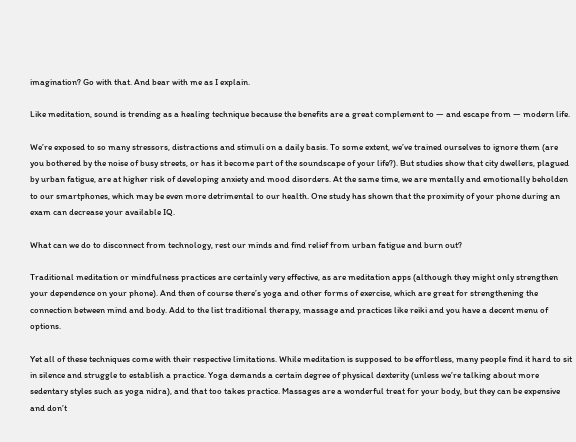imagination? Go with that. And bear with me as I explain.

Like meditation, sound is trending as a healing technique because the benefits are a great complement to — and escape from — modern life.

We’re exposed to so many stressors, distractions and stimuli on a daily basis. To some extent, we’ve trained ourselves to ignore them (are you bothered by the noise of busy streets, or has it become part of the soundscape of your life?). But studies show that city dwellers, plagued by urban fatigue, are at higher risk of developing anxiety and mood disorders. At the same time, we are mentally and emotionally beholden to our smartphones, which may be even more detrimental to our health. One study has shown that the proximity of your phone during an exam can decrease your available IQ.

What can we do to disconnect from technology, rest our minds and find relief from urban fatigue and burn out?

Traditional meditation or mindfulness practices are certainly very effective, as are meditation apps (although they might only strengthen your dependence on your phone). And then of course there’s yoga and other forms of exercise, which are great for strengthening the connection between mind and body. Add to the list traditional therapy, massage and practices like reiki and you have a decent menu of options.

Yet all of these techniques come with their respective limitations. While meditation is supposed to be effortless, many people find it hard to sit in silence and struggle to establish a practice. Yoga demands a certain degree of physical dexterity (unless we’re talking about more sedentary styles such as yoga nidra), and that too takes practice. Massages are a wonderful treat for your body, but they can be expensive and don’t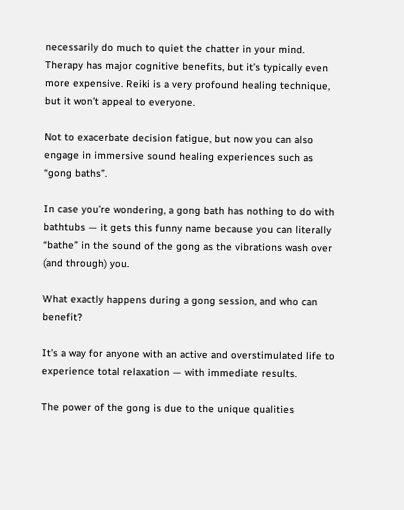necessarily do much to quiet the chatter in your mind. Therapy has major cognitive benefits, but it’s typically even more expensive. Reiki is a very profound healing technique, but it won’t appeal to everyone.

Not to exacerbate decision fatigue, but now you can also engage in immersive sound healing experiences such as “gong baths”.

In case you’re wondering, a gong bath has nothing to do with bathtubs — it gets this funny name because you can literally “bathe” in the sound of the gong as the vibrations wash over (and through) you.

What exactly happens during a gong session, and who can benefit?

It’s a way for anyone with an active and overstimulated life to experience total relaxation — with immediate results.

The power of the gong is due to the unique qualities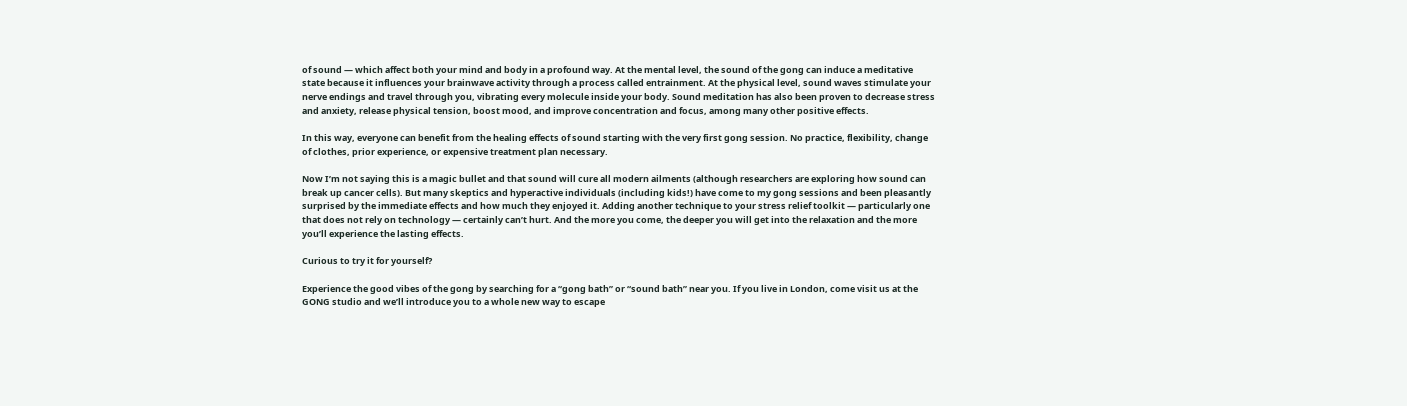of sound — which affect both your mind and body in a profound way. At the mental level, the sound of the gong can induce a meditative state because it influences your brainwave activity through a process called entrainment. At the physical level, sound waves stimulate your nerve endings and travel through you, vibrating every molecule inside your body. Sound meditation has also been proven to decrease stress and anxiety, release physical tension, boost mood, and improve concentration and focus, among many other positive effects.

In this way, everyone can benefit from the healing effects of sound starting with the very first gong session. No practice, flexibility, change of clothes, prior experience, or expensive treatment plan necessary.

Now I’m not saying this is a magic bullet and that sound will cure all modern ailments (although researchers are exploring how sound can break up cancer cells). But many skeptics and hyperactive individuals (including kids!) have come to my gong sessions and been pleasantly surprised by the immediate effects and how much they enjoyed it. Adding another technique to your stress relief toolkit — particularly one that does not rely on technology — certainly can’t hurt. And the more you come, the deeper you will get into the relaxation and the more you’ll experience the lasting effects.

Curious to try it for yourself?

Experience the good vibes of the gong by searching for a “gong bath” or “sound bath” near you. If you live in London, come visit us at the GONG studio and we’ll introduce you to a whole new way to escape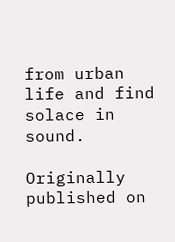from urban life and find solace in sound.

Originally published on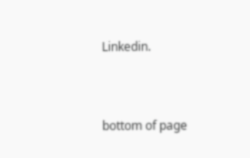Linkedin.



bottom of page